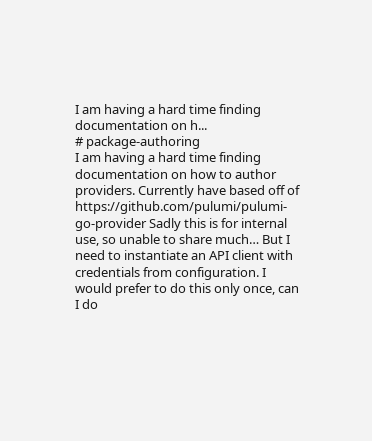I am having a hard time finding documentation on h...
# package-authoring
I am having a hard time finding documentation on how to author providers. Currently have based off of https://github.com/pulumi/pulumi-go-provider Sadly this is for internal use, so unable to share much… But I need to instantiate an API client with credentials from configuration. I would prefer to do this only once, can I do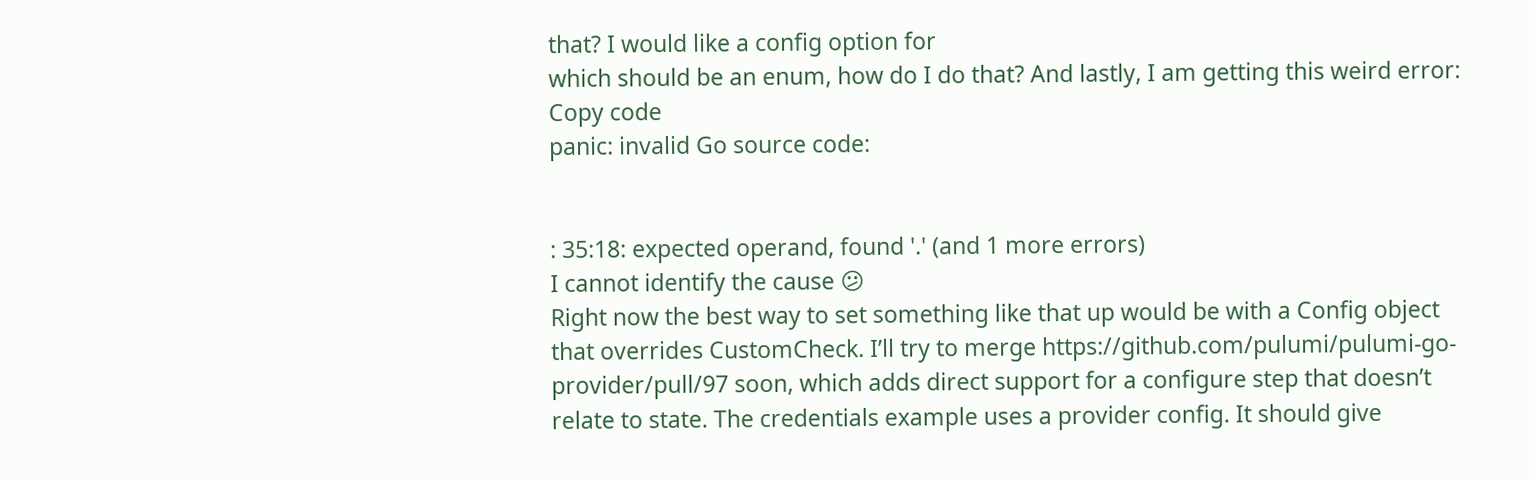that? I would like a config option for
which should be an enum, how do I do that? And lastly, I am getting this weird error:
Copy code
panic: invalid Go source code:


: 35:18: expected operand, found '.' (and 1 more errors)
I cannot identify the cause 😕
Right now the best way to set something like that up would be with a Config object that overrides CustomCheck. I’ll try to merge https://github.com/pulumi/pulumi-go-provider/pull/97 soon, which adds direct support for a configure step that doesn’t relate to state. The credentials example uses a provider config. It should give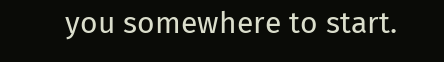you somewhere to start.